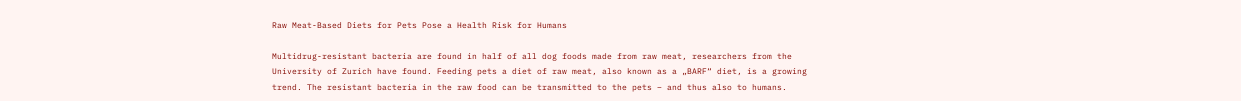Raw Meat-Based Diets for Pets Pose a Health Risk for Humans

Multidrug-resistant bacteria are found in half of all dog foods made from raw meat, researchers from the University of Zurich have found. Feeding pets a diet of raw meat, also known as a „BARF“ diet, is a growing trend. The resistant bacteria in the raw food can be transmitted to the pets – and thus also to humans.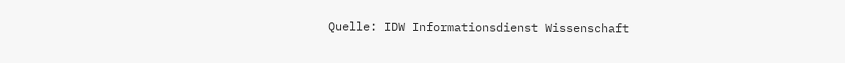Quelle: IDW Informationsdienst Wissenschaft